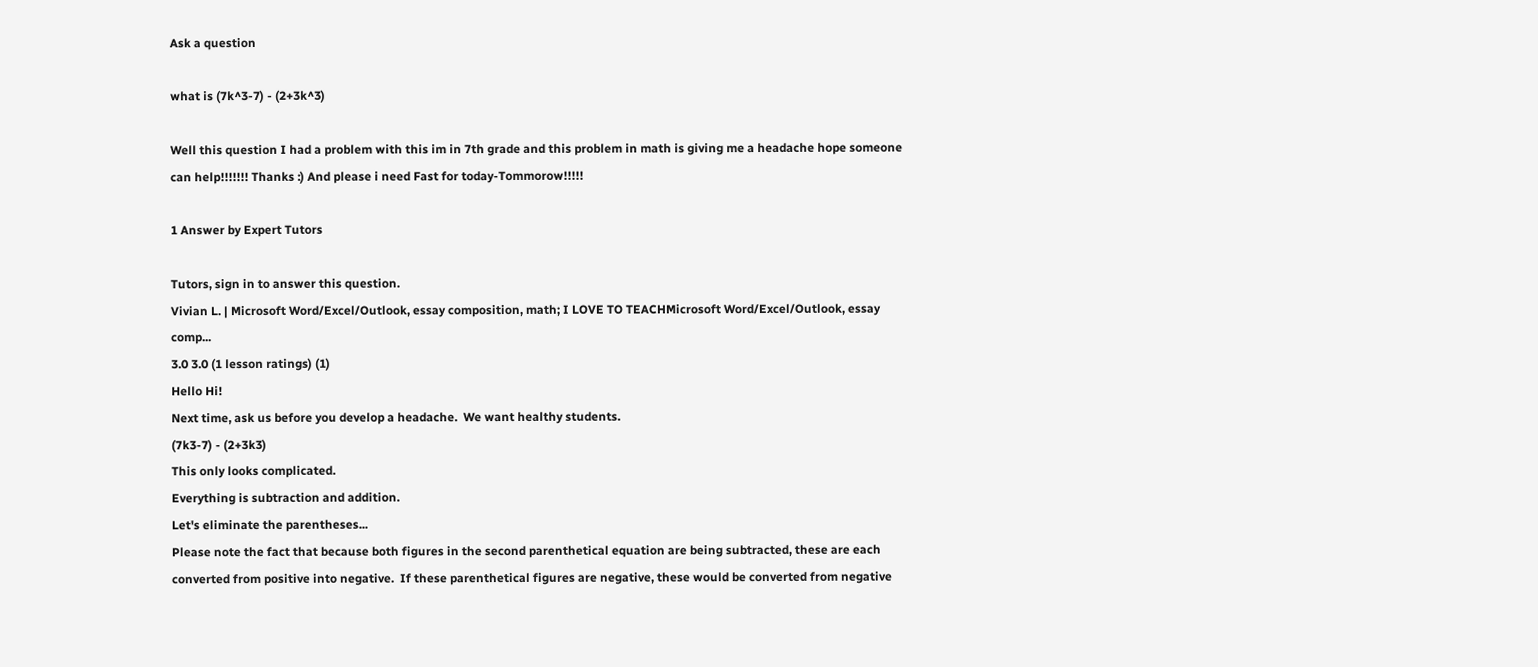Ask a question

what is (7k^3-7) - (2+3k^3)

Well this question I had a problem with this im in 7th grade and this problem in math is giving me a headache hope someone can help!!!!!!! Thanks :) And please i need Fast for today-Tommorow!!!!!

1 Answer by Expert Tutors

Tutors, sign in to answer this question.
Vivian L. | Microsoft Word/Excel/Outlook, essay composition, math; I LOVE TO TEACHMicrosoft Word/Excel/Outlook, essay comp...
3.0 3.0 (1 lesson ratings) (1)
Hello Hi!
Next time, ask us before you develop a headache.  We want healthy students.
(7k3-7) - (2+3k3)
This only looks complicated.
Everything is subtraction and addition.
Let's eliminate the parentheses...
Please note the fact that because both figures in the second parenthetical equation are being subtracted, these are each converted from positive into negative.  If these parenthetical figures are negative, these would be converted from negative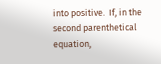into positive.  If, in the second parenthetical equation,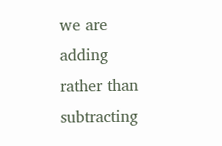we are adding rather than subtracting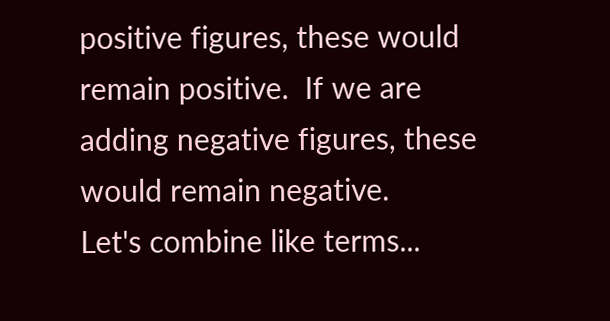positive figures, these would remain positive.  If we are adding negative figures, these would remain negative.
Let's combine like terms...